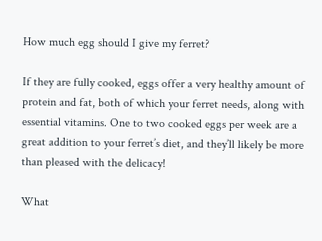How much egg should I give my ferret?

If they are fully cooked, eggs offer a very healthy amount of protein and fat, both of which your ferret needs, along with essential vitamins. One to two cooked eggs per week are a great addition to your ferret’s diet, and they’ll likely be more than pleased with the delicacy!

What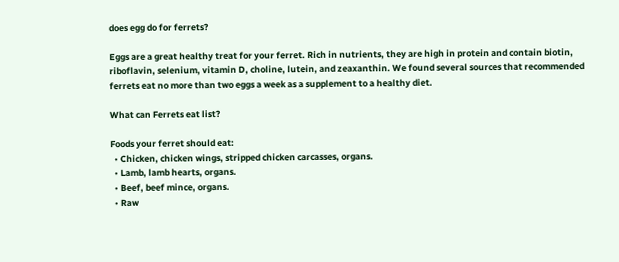does egg do for ferrets?

Eggs are a great healthy treat for your ferret. Rich in nutrients, they are high in protein and contain biotin, riboflavin, selenium, vitamin D, choline, lutein, and zeaxanthin. We found several sources that recommended ferrets eat no more than two eggs a week as a supplement to a healthy diet.

What can Ferrets eat list?

Foods your ferret should eat:
  • Chicken, chicken wings, stripped chicken carcasses, organs.
  • Lamb, lamb hearts, organs.
  • Beef, beef mince, organs.
  • Raw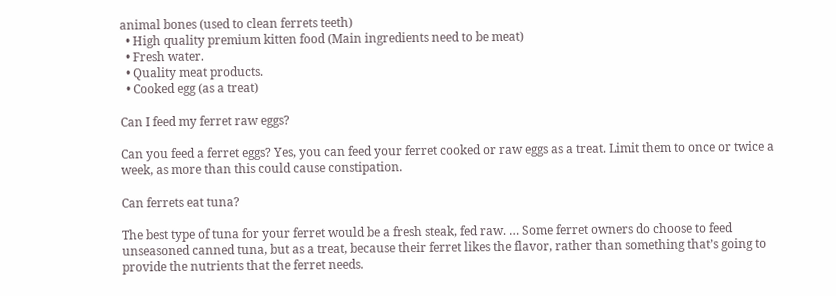animal bones (used to clean ferrets teeth)
  • High quality premium kitten food (Main ingredients need to be meat)
  • Fresh water.
  • Quality meat products.
  • Cooked egg (as a treat)

Can I feed my ferret raw eggs?

Can you feed a ferret eggs? Yes, you can feed your ferret cooked or raw eggs as a treat. Limit them to once or twice a week, as more than this could cause constipation.

Can ferrets eat tuna?

The best type of tuna for your ferret would be a fresh steak, fed raw. … Some ferret owners do choose to feed unseasoned canned tuna, but as a treat, because their ferret likes the flavor, rather than something that’s going to provide the nutrients that the ferret needs.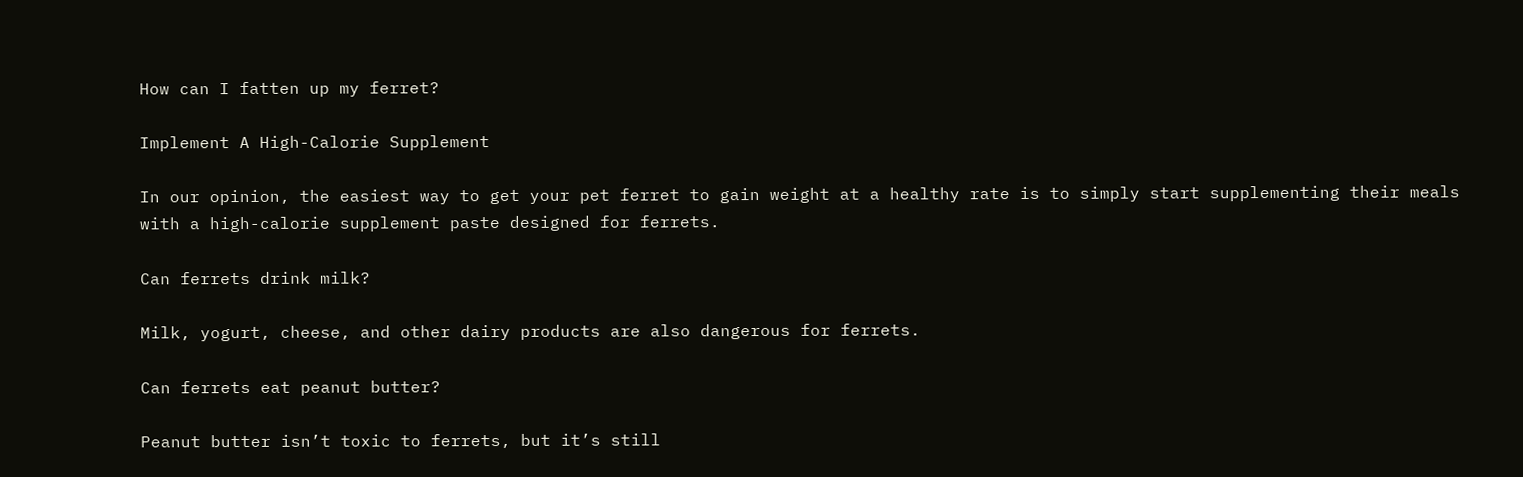How can I fatten up my ferret?

Implement A High-Calorie Supplement

In our opinion, the easiest way to get your pet ferret to gain weight at a healthy rate is to simply start supplementing their meals with a high-calorie supplement paste designed for ferrets.

Can ferrets drink milk?

Milk, yogurt, cheese, and other dairy products are also dangerous for ferrets.

Can ferrets eat peanut butter?

Peanut butter isn’t toxic to ferrets, but it’s still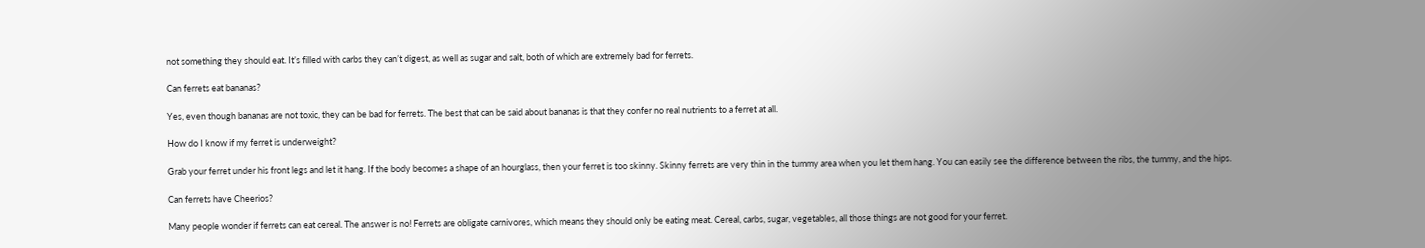not something they should eat. It’s filled with carbs they can’t digest, as well as sugar and salt, both of which are extremely bad for ferrets.

Can ferrets eat bananas?

Yes, even though bananas are not toxic, they can be bad for ferrets. The best that can be said about bananas is that they confer no real nutrients to a ferret at all.

How do I know if my ferret is underweight?

Grab your ferret under his front legs and let it hang. If the body becomes a shape of an hourglass, then your ferret is too skinny. Skinny ferrets are very thin in the tummy area when you let them hang. You can easily see the difference between the ribs, the tummy, and the hips.

Can ferrets have Cheerios?

Many people wonder if ferrets can eat cereal. The answer is no! Ferrets are obligate carnivores, which means they should only be eating meat. Cereal, carbs, sugar, vegetables, all those things are not good for your ferret.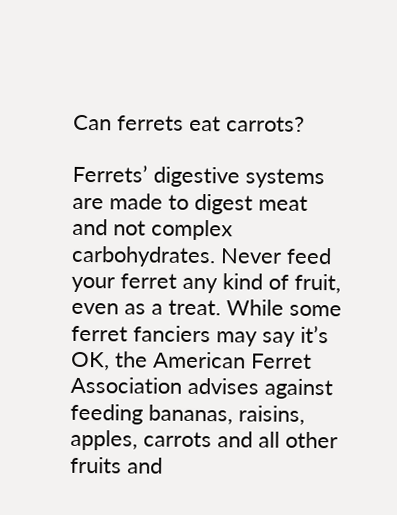Can ferrets eat carrots?

Ferrets’ digestive systems are made to digest meat and not complex carbohydrates. Never feed your ferret any kind of fruit, even as a treat. While some ferret fanciers may say it’s OK, the American Ferret Association advises against feeding bananas, raisins, apples, carrots and all other fruits and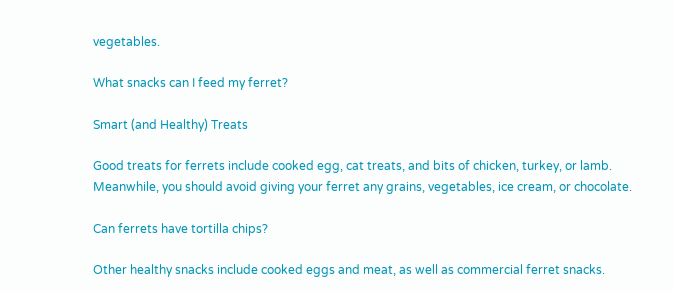vegetables.

What snacks can I feed my ferret?

Smart (and Healthy) Treats

Good treats for ferrets include cooked egg, cat treats, and bits of chicken, turkey, or lamb. Meanwhile, you should avoid giving your ferret any grains, vegetables, ice cream, or chocolate.

Can ferrets have tortilla chips?

Other healthy snacks include cooked eggs and meat, as well as commercial ferret snacks.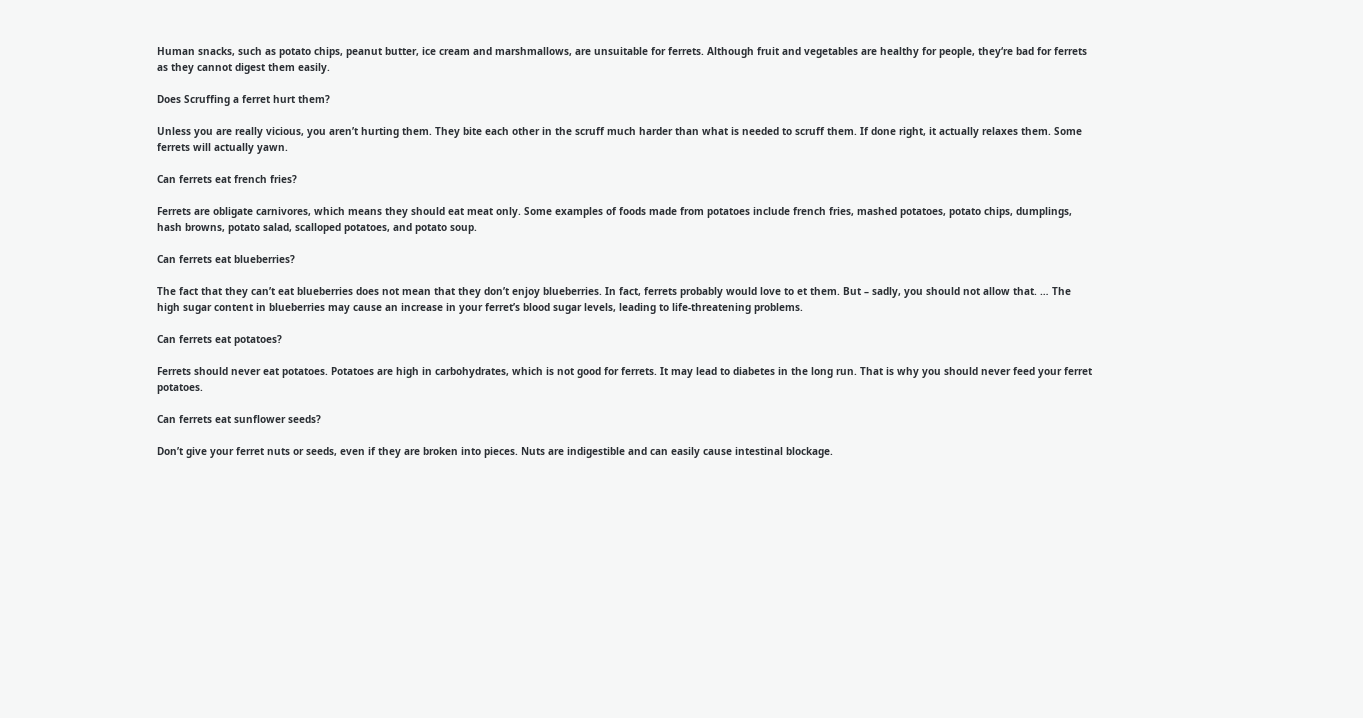Human snacks, such as potato chips, peanut butter, ice cream and marshmallows, are unsuitable for ferrets. Although fruit and vegetables are healthy for people, they‘re bad for ferrets as they cannot digest them easily.

Does Scruffing a ferret hurt them?

Unless you are really vicious, you aren’t hurting them. They bite each other in the scruff much harder than what is needed to scruff them. If done right, it actually relaxes them. Some ferrets will actually yawn.

Can ferrets eat french fries?

Ferrets are obligate carnivores, which means they should eat meat only. Some examples of foods made from potatoes include french fries, mashed potatoes, potato chips, dumplings, hash browns, potato salad, scalloped potatoes, and potato soup.

Can ferrets eat blueberries?

The fact that they can’t eat blueberries does not mean that they don’t enjoy blueberries. In fact, ferrets probably would love to et them. But – sadly, you should not allow that. … The high sugar content in blueberries may cause an increase in your ferret’s blood sugar levels, leading to life-threatening problems.

Can ferrets eat potatoes?

Ferrets should never eat potatoes. Potatoes are high in carbohydrates, which is not good for ferrets. It may lead to diabetes in the long run. That is why you should never feed your ferret potatoes.

Can ferrets eat sunflower seeds?

Don’t give your ferret nuts or seeds, even if they are broken into pieces. Nuts are indigestible and can easily cause intestinal blockage.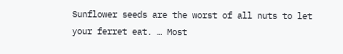Sunflower seeds are the worst of all nuts to let your ferret eat. … Most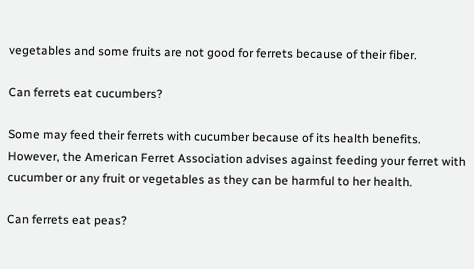vegetables and some fruits are not good for ferrets because of their fiber.

Can ferrets eat cucumbers?

Some may feed their ferrets with cucumber because of its health benefits. However, the American Ferret Association advises against feeding your ferret with cucumber or any fruit or vegetables as they can be harmful to her health.

Can ferrets eat peas?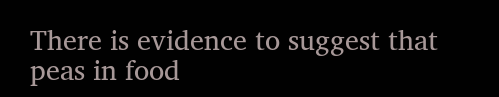There is evidence to suggest that peas in food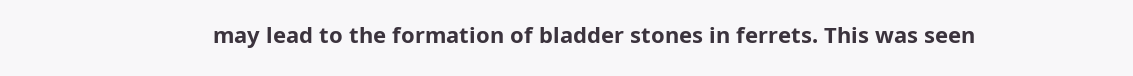may lead to the formation of bladder stones in ferrets. This was seen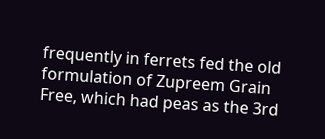frequently in ferrets fed the old formulation of Zupreem Grain Free, which had peas as the 3rd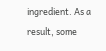ingredient. As a result, some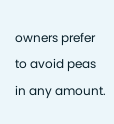owners prefer to avoid peas in any amount.